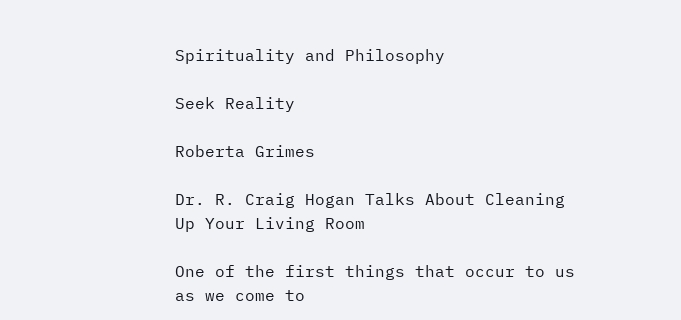Spirituality and Philosophy

Seek Reality

Roberta Grimes

Dr. R. Craig Hogan Talks About Cleaning Up Your Living Room

One of the first things that occur to us as we come to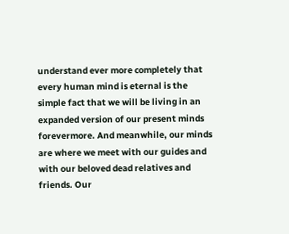understand ever more completely that every human mind is eternal is the simple fact that we will be living in an expanded version of our present minds forevermore. And meanwhile, our minds are where we meet with our guides and with our beloved dead relatives and friends. Our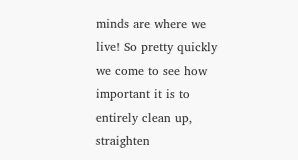minds are where we live! So pretty quickly we come to see how important it is to entirely clean up, straighten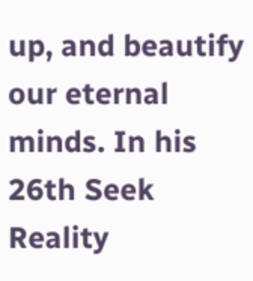up, and beautify our eternal minds. In his 26th Seek Reality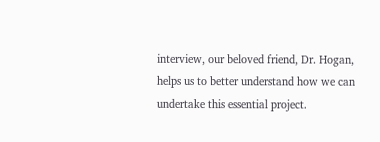interview, our beloved friend, Dr. Hogan, helps us to better understand how we can undertake this essential project.